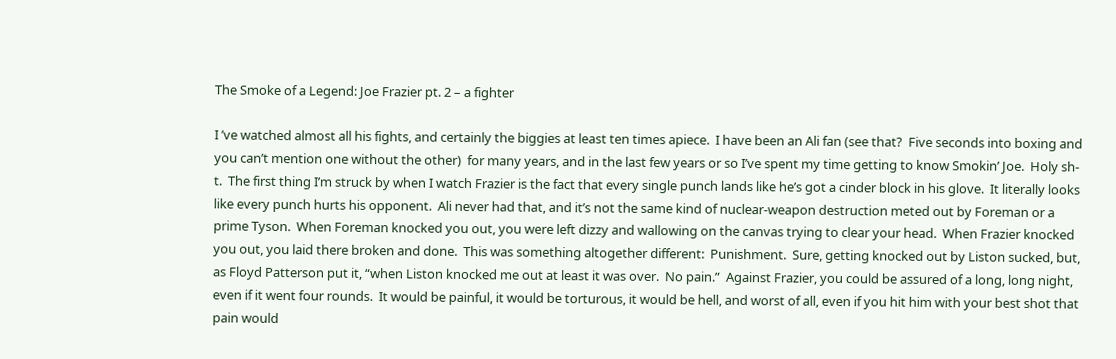The Smoke of a Legend: Joe Frazier pt. 2 – a fighter

I ’ve watched almost all his fights, and certainly the biggies at least ten times apiece.  I have been an Ali fan (see that?  Five seconds into boxing and you can’t mention one without the other)  for many years, and in the last few years or so I’ve spent my time getting to know Smokin’ Joe.  Holy sh-t.  The first thing I’m struck by when I watch Frazier is the fact that every single punch lands like he’s got a cinder block in his glove.  It literally looks like every punch hurts his opponent.  Ali never had that, and it’s not the same kind of nuclear-weapon destruction meted out by Foreman or a prime Tyson.  When Foreman knocked you out, you were left dizzy and wallowing on the canvas trying to clear your head.  When Frazier knocked you out, you laid there broken and done.  This was something altogether different:  Punishment.  Sure, getting knocked out by Liston sucked, but, as Floyd Patterson put it, “when Liston knocked me out at least it was over.  No pain.”  Against Frazier, you could be assured of a long, long night, even if it went four rounds.  It would be painful, it would be torturous, it would be hell, and worst of all, even if you hit him with your best shot that pain would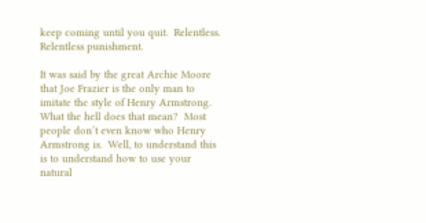keep coming until you quit.  Relentless.  Relentless punishment.

It was said by the great Archie Moore that Joe Frazier is the only man to imitate the style of Henry Armstrong.  What the hell does that mean?  Most people don’t even know who Henry Armstrong is.  Well, to understand this is to understand how to use your natural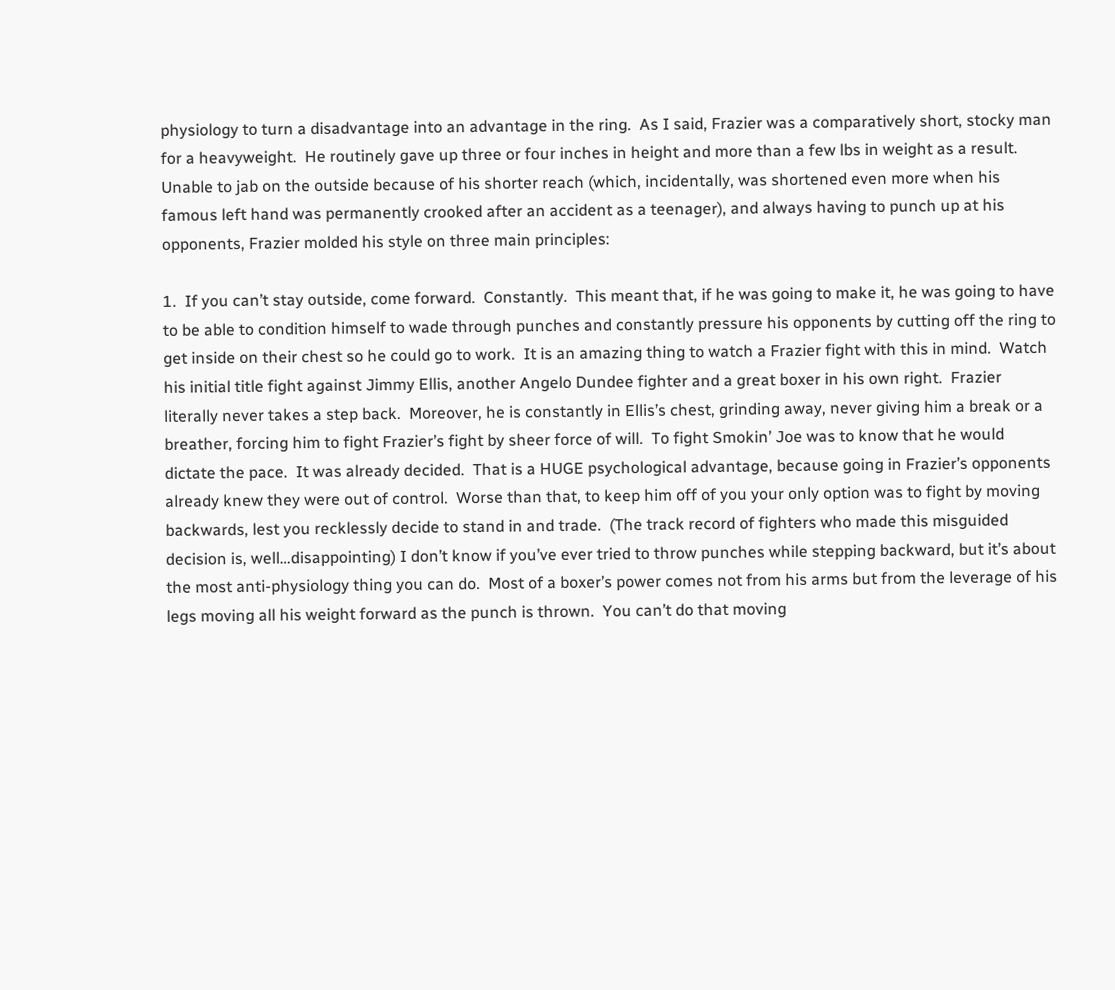physiology to turn a disadvantage into an advantage in the ring.  As I said, Frazier was a comparatively short, stocky man for a heavyweight.  He routinely gave up three or four inches in height and more than a few lbs in weight as a result.  Unable to jab on the outside because of his shorter reach (which, incidentally, was shortened even more when his famous left hand was permanently crooked after an accident as a teenager), and always having to punch up at his opponents, Frazier molded his style on three main principles:

1.  If you can’t stay outside, come forward.  Constantly.  This meant that, if he was going to make it, he was going to have to be able to condition himself to wade through punches and constantly pressure his opponents by cutting off the ring to get inside on their chest so he could go to work.  It is an amazing thing to watch a Frazier fight with this in mind.  Watch his initial title fight against Jimmy Ellis, another Angelo Dundee fighter and a great boxer in his own right.  Frazier literally never takes a step back.  Moreover, he is constantly in Ellis’s chest, grinding away, never giving him a break or a breather, forcing him to fight Frazier’s fight by sheer force of will.  To fight Smokin’ Joe was to know that he would dictate the pace.  It was already decided.  That is a HUGE psychological advantage, because going in Frazier’s opponents already knew they were out of control.  Worse than that, to keep him off of you your only option was to fight by moving backwards, lest you recklessly decide to stand in and trade.  (The track record of fighters who made this misguided decision is, well…disappointing) I don’t know if you’ve ever tried to throw punches while stepping backward, but it’s about the most anti-physiology thing you can do.  Most of a boxer’s power comes not from his arms but from the leverage of his legs moving all his weight forward as the punch is thrown.  You can’t do that moving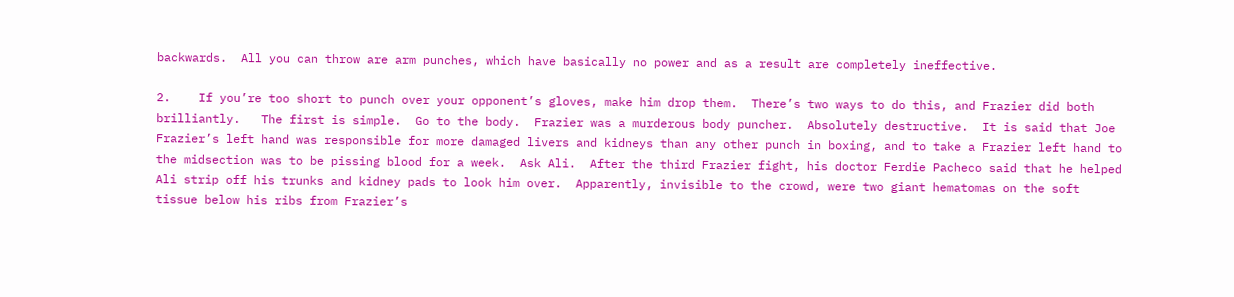backwards.  All you can throw are arm punches, which have basically no power and as a result are completely ineffective.

2.    If you’re too short to punch over your opponent’s gloves, make him drop them.  There’s two ways to do this, and Frazier did both brilliantly.   The first is simple.  Go to the body.  Frazier was a murderous body puncher.  Absolutely destructive.  It is said that Joe Frazier’s left hand was responsible for more damaged livers and kidneys than any other punch in boxing, and to take a Frazier left hand to the midsection was to be pissing blood for a week.  Ask Ali.  After the third Frazier fight, his doctor Ferdie Pacheco said that he helped Ali strip off his trunks and kidney pads to look him over.  Apparently, invisible to the crowd, were two giant hematomas on the soft tissue below his ribs from Frazier’s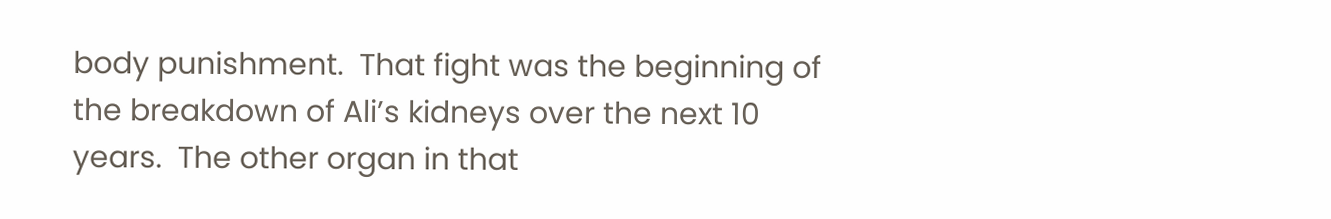body punishment.  That fight was the beginning of the breakdown of Ali’s kidneys over the next 10 years.  The other organ in that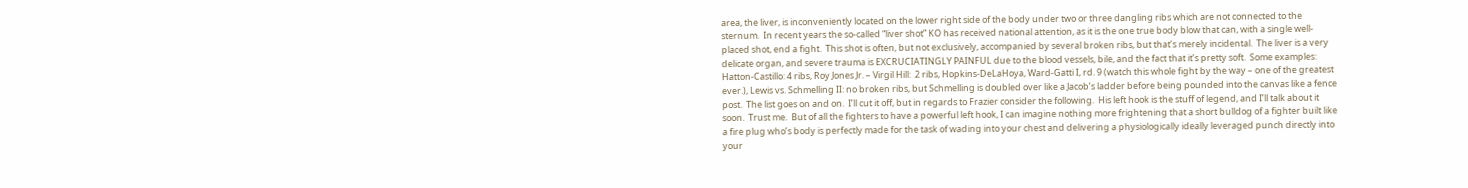area, the liver, is inconveniently located on the lower right side of the body under two or three dangling ribs which are not connected to the sternum.  In recent years the so-called “liver shot” KO has received national attention, as it is the one true body blow that can, with a single well-placed shot, end a fight.  This shot is often, but not exclusively, accompanied by several broken ribs, but that’s merely incidental.  The liver is a very delicate organ, and severe trauma is EXCRUCIATINGLY PAINFUL due to the blood vessels, bile, and the fact that it’s pretty soft.  Some examples:  Hatton-Castillo: 4 ribs, Roy Jones Jr. – Virgil Hill:  2 ribs, Hopkins-DeLaHoya, Ward-Gatti I, rd. 9 (watch this whole fight by the way – one of the greatest ever.), Lewis vs. Schmelling II: no broken ribs, but Schmelling is doubled over like a Jacob’s ladder before being pounded into the canvas like a fence post.  The list goes on and on.  I’ll cut it off, but in regards to Frazier consider the following.  His left hook is the stuff of legend, and I’ll talk about it soon.  Trust me.  But of all the fighters to have a powerful left hook, I can imagine nothing more frightening that a short bulldog of a fighter built like a fire plug who’s body is perfectly made for the task of wading into your chest and delivering a physiologically ideally leveraged punch directly into your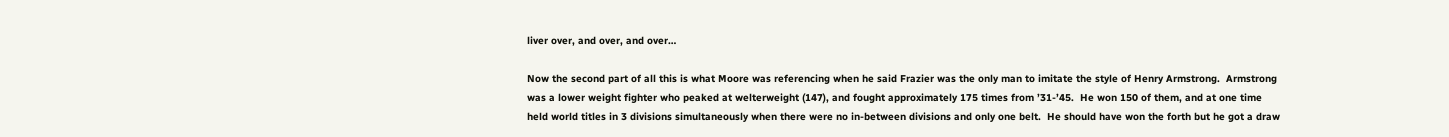liver over, and over, and over…

Now the second part of all this is what Moore was referencing when he said Frazier was the only man to imitate the style of Henry Armstrong.  Armstrong was a lower weight fighter who peaked at welterweight (147), and fought approximately 175 times from ’31-’45.  He won 150 of them, and at one time held world titles in 3 divisions simultaneously when there were no in-between divisions and only one belt.  He should have won the forth but he got a draw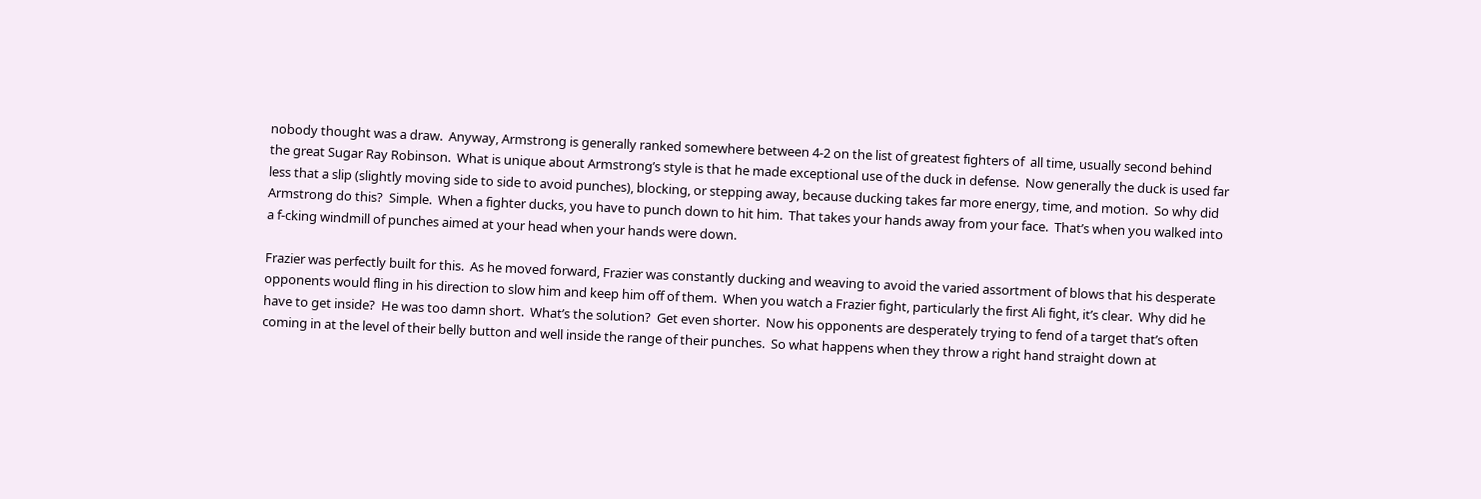nobody thought was a draw.  Anyway, Armstrong is generally ranked somewhere between 4-2 on the list of greatest fighters of  all time, usually second behind the great Sugar Ray Robinson.  What is unique about Armstrong’s style is that he made exceptional use of the duck in defense.  Now generally the duck is used far less that a slip (slightly moving side to side to avoid punches), blocking, or stepping away, because ducking takes far more energy, time, and motion.  So why did Armstrong do this?  Simple.  When a fighter ducks, you have to punch down to hit him.  That takes your hands away from your face.  That’s when you walked into a f-cking windmill of punches aimed at your head when your hands were down.

Frazier was perfectly built for this.  As he moved forward, Frazier was constantly ducking and weaving to avoid the varied assortment of blows that his desperate opponents would fling in his direction to slow him and keep him off of them.  When you watch a Frazier fight, particularly the first Ali fight, it’s clear.  Why did he have to get inside?  He was too damn short.  What’s the solution?  Get even shorter.  Now his opponents are desperately trying to fend of a target that’s often coming in at the level of their belly button and well inside the range of their punches.  So what happens when they throw a right hand straight down at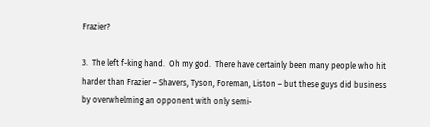Frazier?

3.  The left f-king hand.  Oh my god.  There have certainly been many people who hit harder than Frazier – Shavers, Tyson, Foreman, Liston – but these guys did business by overwhelming an opponent with only semi-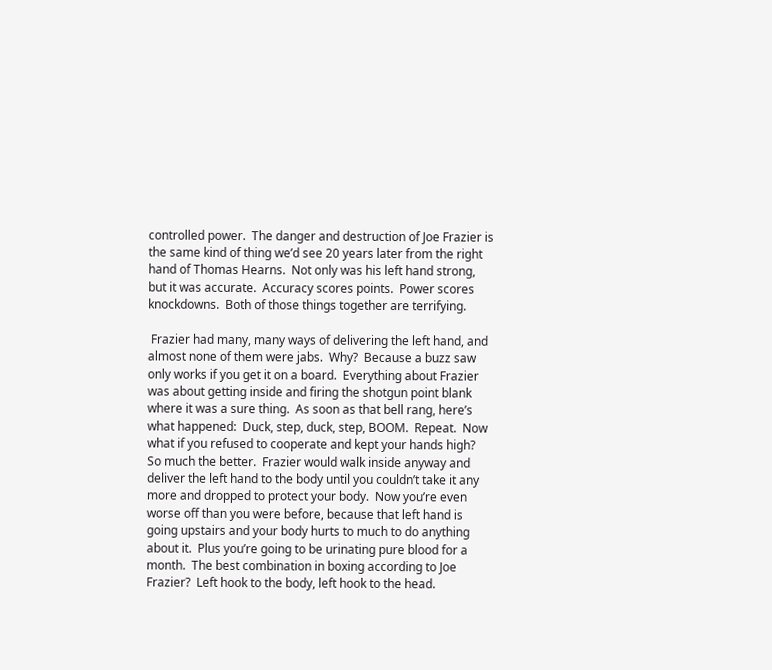controlled power.  The danger and destruction of Joe Frazier is the same kind of thing we’d see 20 years later from the right hand of Thomas Hearns.  Not only was his left hand strong, but it was accurate.  Accuracy scores points.  Power scores knockdowns.  Both of those things together are terrifying.

 Frazier had many, many ways of delivering the left hand, and almost none of them were jabs.  Why?  Because a buzz saw only works if you get it on a board.  Everything about Frazier was about getting inside and firing the shotgun point blank where it was a sure thing.  As soon as that bell rang, here’s what happened:  Duck, step, duck, step, BOOM.  Repeat.  Now what if you refused to cooperate and kept your hands high?  So much the better.  Frazier would walk inside anyway and deliver the left hand to the body until you couldn’t take it any more and dropped to protect your body.  Now you’re even worse off than you were before, because that left hand is going upstairs and your body hurts to much to do anything about it.  Plus you’re going to be urinating pure blood for a month.  The best combination in boxing according to Joe Frazier?  Left hook to the body, left hook to the head.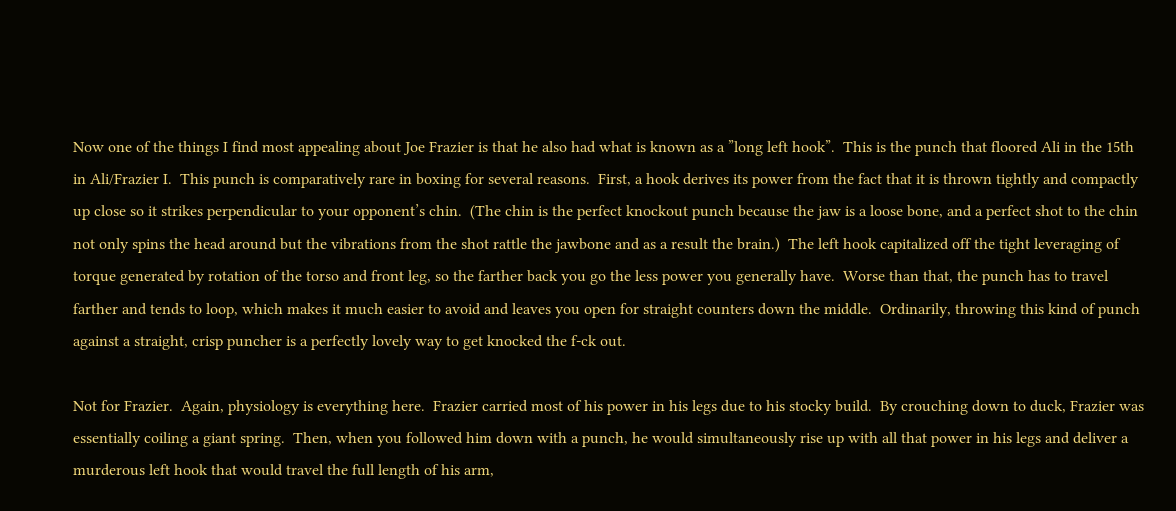Now one of the things I find most appealing about Joe Frazier is that he also had what is known as a ”long left hook”.  This is the punch that floored Ali in the 15th in Ali/Frazier I.  This punch is comparatively rare in boxing for several reasons.  First, a hook derives its power from the fact that it is thrown tightly and compactly up close so it strikes perpendicular to your opponent’s chin.  (The chin is the perfect knockout punch because the jaw is a loose bone, and a perfect shot to the chin not only spins the head around but the vibrations from the shot rattle the jawbone and as a result the brain.)  The left hook capitalized off the tight leveraging of torque generated by rotation of the torso and front leg, so the farther back you go the less power you generally have.  Worse than that, the punch has to travel farther and tends to loop, which makes it much easier to avoid and leaves you open for straight counters down the middle.  Ordinarily, throwing this kind of punch against a straight, crisp puncher is a perfectly lovely way to get knocked the f-ck out.

Not for Frazier.  Again, physiology is everything here.  Frazier carried most of his power in his legs due to his stocky build.  By crouching down to duck, Frazier was essentially coiling a giant spring.  Then, when you followed him down with a punch, he would simultaneously rise up with all that power in his legs and deliver a murderous left hook that would travel the full length of his arm,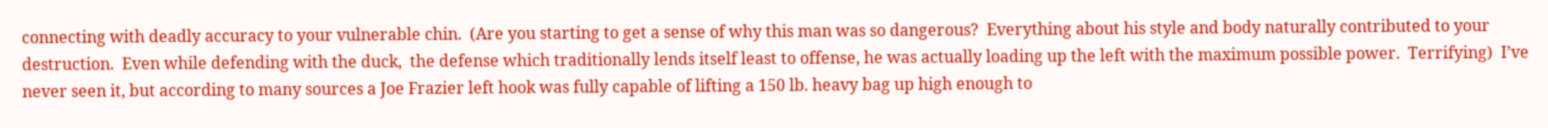connecting with deadly accuracy to your vulnerable chin.  (Are you starting to get a sense of why this man was so dangerous?  Everything about his style and body naturally contributed to your destruction.  Even while defending with the duck,  the defense which traditionally lends itself least to offense, he was actually loading up the left with the maximum possible power.  Terrifying)  I’ve never seen it, but according to many sources a Joe Frazier left hook was fully capable of lifting a 150 lb. heavy bag up high enough to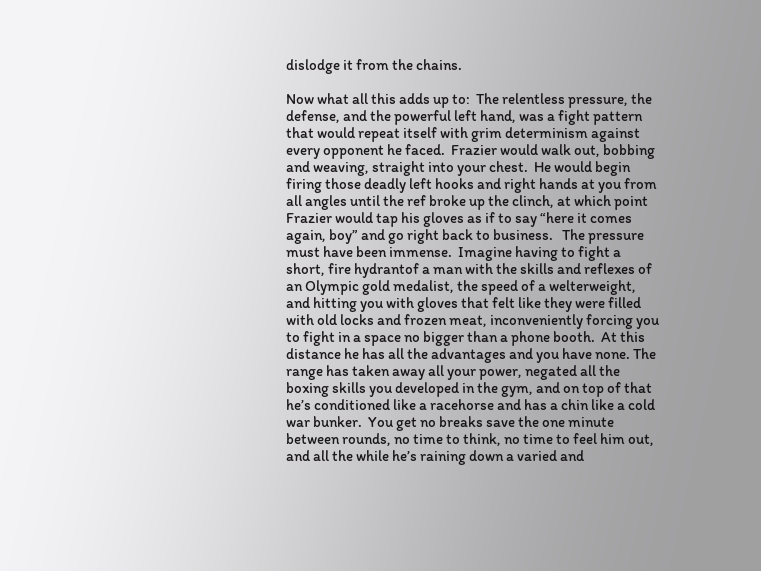dislodge it from the chains.

Now what all this adds up to:  The relentless pressure, the defense, and the powerful left hand, was a fight pattern that would repeat itself with grim determinism against every opponent he faced.  Frazier would walk out, bobbing and weaving, straight into your chest.  He would begin firing those deadly left hooks and right hands at you from all angles until the ref broke up the clinch, at which point Frazier would tap his gloves as if to say “here it comes again, boy” and go right back to business.   The pressure must have been immense.  Imagine having to fight a short, fire hydrantof a man with the skills and reflexes of an Olympic gold medalist, the speed of a welterweight, and hitting you with gloves that felt like they were filled with old locks and frozen meat, inconveniently forcing you to fight in a space no bigger than a phone booth.  At this distance he has all the advantages and you have none. The range has taken away all your power, negated all the boxing skills you developed in the gym, and on top of that he’s conditioned like a racehorse and has a chin like a cold war bunker.  You get no breaks save the one minute between rounds, no time to think, no time to feel him out, and all the while he’s raining down a varied and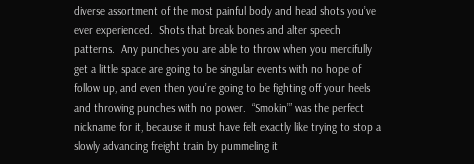diverse assortment of the most painful body and head shots you’ve ever experienced.  Shots that break bones and alter speech patterns.  Any punches you are able to throw when you mercifully get a little space are going to be singular events with no hope of follow up, and even then you’re going to be fighting off your heels and throwing punches with no power.  “Smokin’” was the perfect nickname for it, because it must have felt exactly like trying to stop a slowly advancing freight train by pummeling it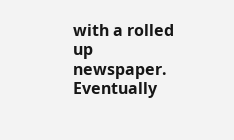with a rolled up newspaper.  Eventually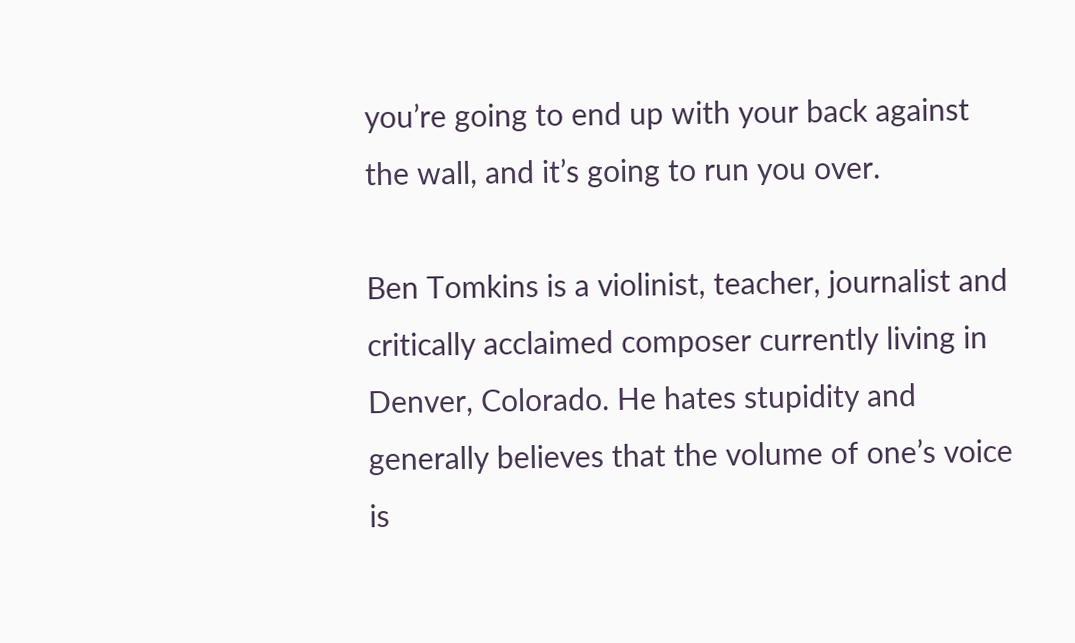you’re going to end up with your back against the wall, and it’s going to run you over.

Ben Tomkins is a violinist, teacher, journalist and critically acclaimed composer currently living in Denver, Colorado. He hates stupidity and generally believes that the volume of one’s voice is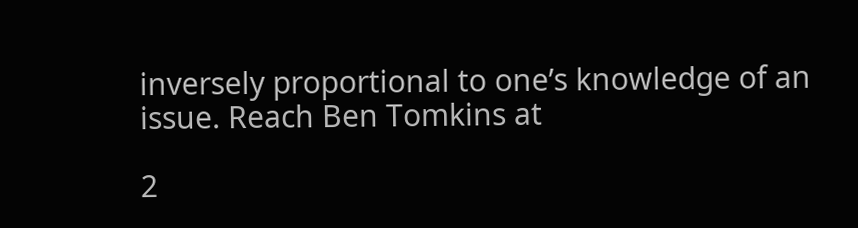inversely proportional to one’s knowledge of an issue. Reach Ben Tomkins at

2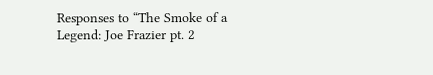Responses to “The Smoke of a Legend: Joe Frazier pt. 2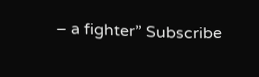– a fighter” Subscribe